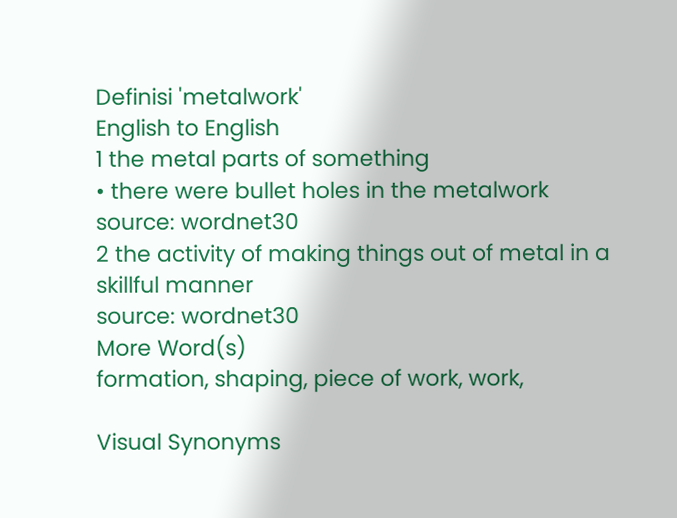Definisi 'metalwork'
English to English
1 the metal parts of something
• there were bullet holes in the metalwork
source: wordnet30
2 the activity of making things out of metal in a skillful manner
source: wordnet30
More Word(s)
formation, shaping, piece of work, work,

Visual Synonyms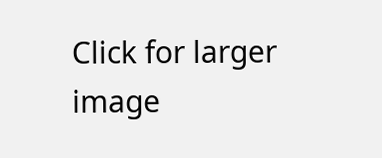Click for larger image